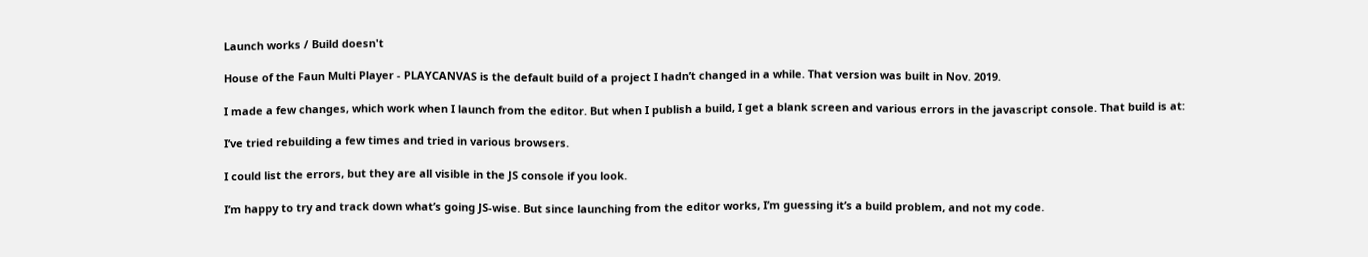Launch works / Build doesn't

House of the Faun Multi Player - PLAYCANVAS is the default build of a project I hadn’t changed in a while. That version was built in Nov. 2019.

I made a few changes, which work when I launch from the editor. But when I publish a build, I get a blank screen and various errors in the javascript console. That build is at:

I’ve tried rebuilding a few times and tried in various browsers.

I could list the errors, but they are all visible in the JS console if you look.

I’m happy to try and track down what’s going JS-wise. But since launching from the editor works, I’m guessing it’s a build problem, and not my code.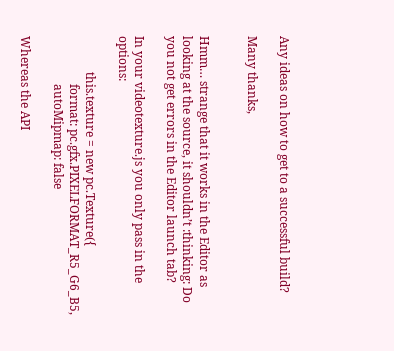Any ideas on how to get to a successful build?

Many thanks,


Hmm… strange that it works in the Editor as looking at the source, it shouldn’t :thinking: Do you not get errors in the Editor launch tab?

In your videotexture.js you only pass in the options:

            this.texture = new pc.Texture({
                format: pc.gfx.PIXELFORMAT_R5_G6_B5,
                autoMipmap: false

Whereas the API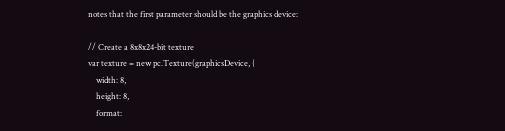notes that the first parameter should be the graphics device:

// Create a 8x8x24-bit texture
var texture = new pc.Texture(graphicsDevice, {
    width: 8,
    height: 8,
    format: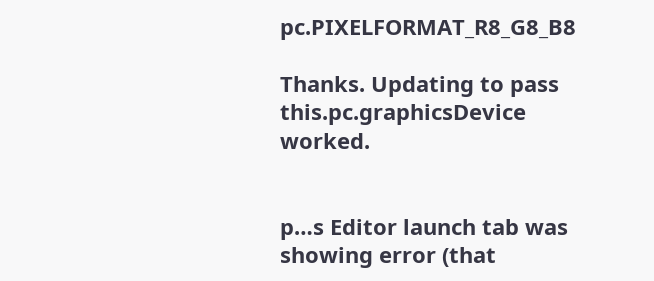pc.PIXELFORMAT_R8_G8_B8

Thanks. Updating to pass this.pc.graphicsDevice worked.


p…s Editor launch tab was showing error (that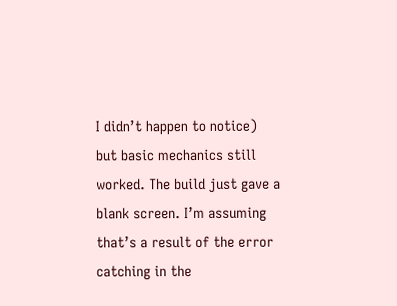I didn’t happen to notice) but basic mechanics still worked. The build just gave a blank screen. I’m assuming that’s a result of the error catching in the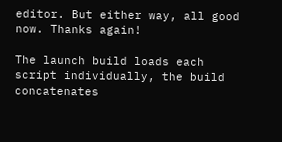editor. But either way, all good now. Thanks again!

The launch build loads each script individually, the build concatenates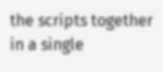the scripts together in a single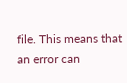file. This means that an error can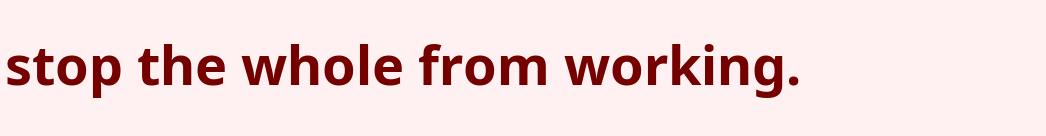stop the whole from working.